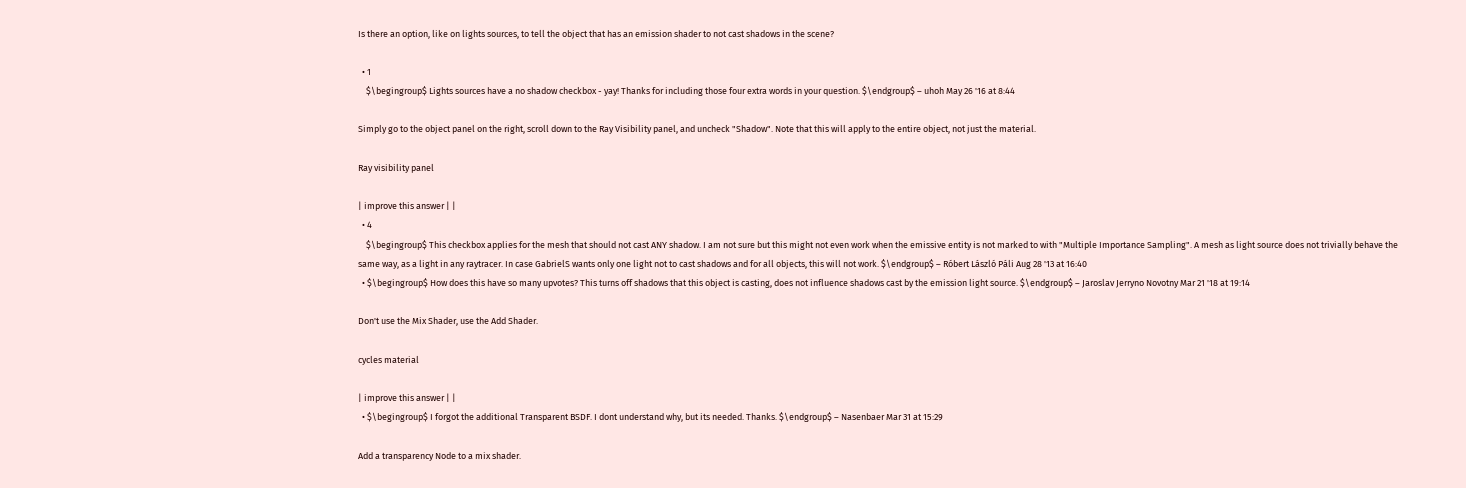Is there an option, like on lights sources, to tell the object that has an emission shader to not cast shadows in the scene?

  • 1
    $\begingroup$ Lights sources have a no shadow checkbox - yay! Thanks for including those four extra words in your question. $\endgroup$ – uhoh May 26 '16 at 8:44

Simply go to the object panel on the right, scroll down to the Ray Visibility panel, and uncheck "Shadow". Note that this will apply to the entire object, not just the material.

Ray visibility panel

| improve this answer | |
  • 4
    $\begingroup$ This checkbox applies for the mesh that should not cast ANY shadow. I am not sure but this might not even work when the emissive entity is not marked to with "Multiple Importance Sampling". A mesh as light source does not trivially behave the same way, as a light in any raytracer. In case GabrielS wants only one light not to cast shadows and for all objects, this will not work. $\endgroup$ – Róbert László Páli Aug 28 '13 at 16:40
  • $\begingroup$ How does this have so many upvotes? This turns off shadows that this object is casting, does not influence shadows cast by the emission light source. $\endgroup$ – Jaroslav Jerryno Novotny Mar 21 '18 at 19:14

Don't use the Mix Shader, use the Add Shader.

cycles material

| improve this answer | |
  • $\begingroup$ I forgot the additional Transparent BSDF. I dont understand why, but its needed. Thanks. $\endgroup$ – Nasenbaer Mar 31 at 15:29

Add a transparency Node to a mix shader.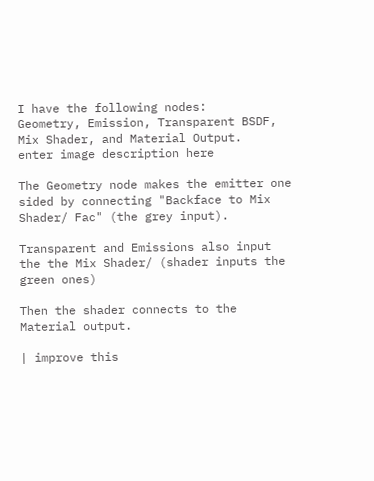I have the following nodes:
Geometry, Emission, Transparent BSDF, Mix Shader, and Material Output.
enter image description here

The Geometry node makes the emitter one sided by connecting "Backface to Mix Shader/ Fac" (the grey input).

Transparent and Emissions also input the the Mix Shader/ (shader inputs the green ones)

Then the shader connects to the Material output.

| improve this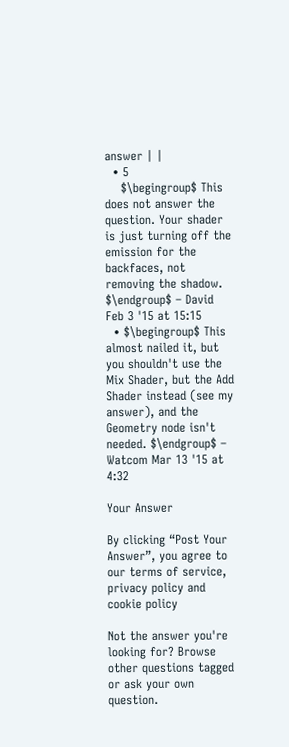answer | |
  • 5
    $\begingroup$ This does not answer the question. Your shader is just turning off the emission for the backfaces, not removing the shadow. $\endgroup$ – David Feb 3 '15 at 15:15
  • $\begingroup$ This almost nailed it, but you shouldn't use the Mix Shader, but the Add Shader instead (see my answer), and the Geometry node isn't needed. $\endgroup$ – Watcom Mar 13 '15 at 4:32

Your Answer

By clicking “Post Your Answer”, you agree to our terms of service, privacy policy and cookie policy

Not the answer you're looking for? Browse other questions tagged or ask your own question.